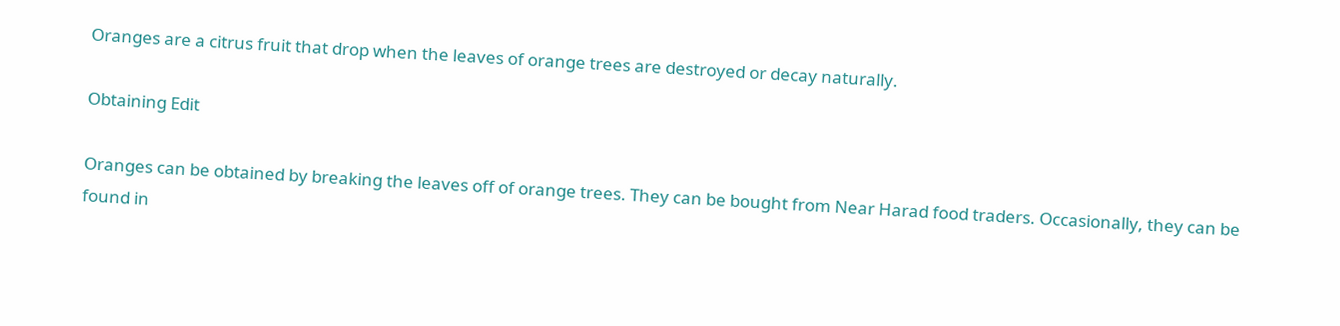Oranges are a citrus fruit that drop when the leaves of orange trees are destroyed or decay naturally.

Obtaining Edit

Oranges can be obtained by breaking the leaves off of orange trees. They can be bought from Near Harad food traders. Occasionally, they can be found in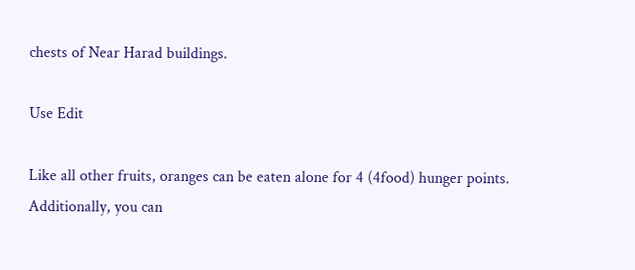chests of Near Harad buildings.

Use Edit

Like all other fruits, oranges can be eaten alone for 4 (4food) hunger points. Additionally, you can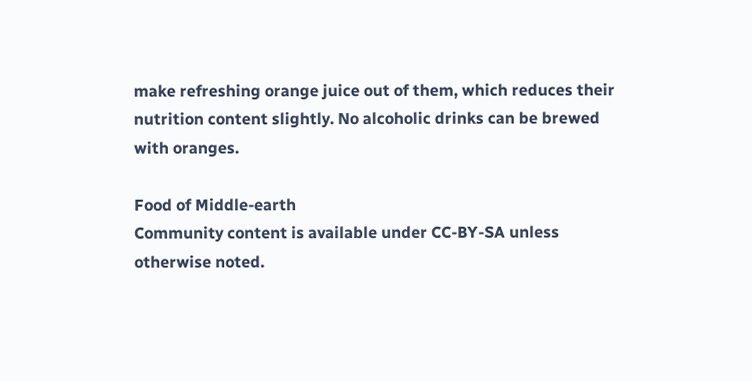make refreshing orange juice out of them, which reduces their nutrition content slightly. No alcoholic drinks can be brewed with oranges.

Food of Middle-earth
Community content is available under CC-BY-SA unless otherwise noted.